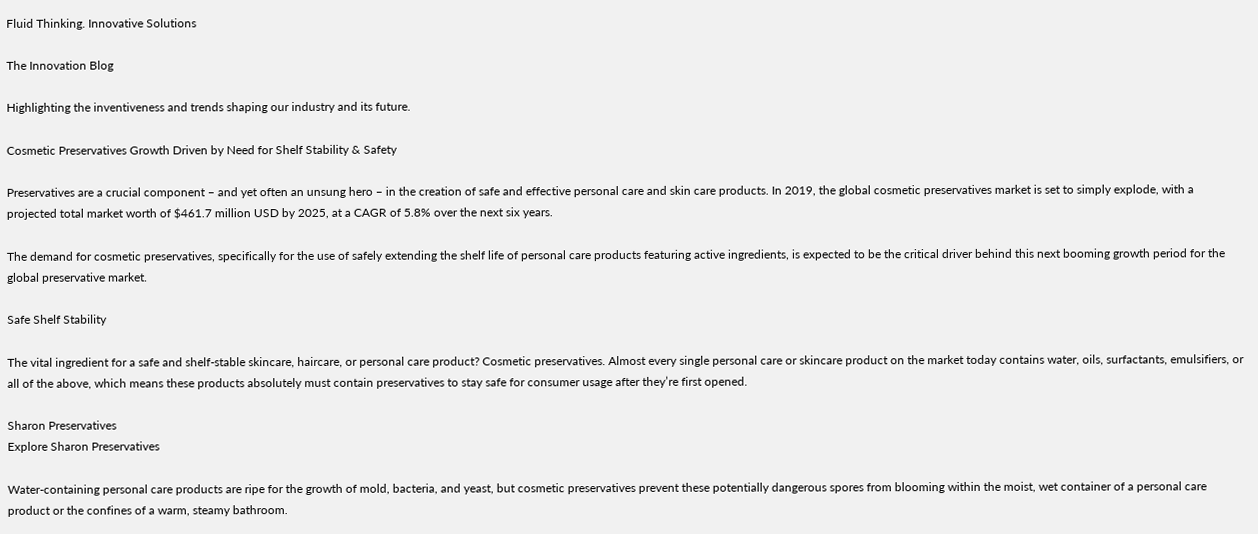Fluid Thinking. Innovative Solutions

The Innovation Blog

Highlighting the inventiveness and trends shaping our industry and its future.

Cosmetic Preservatives Growth Driven by Need for Shelf Stability & Safety

Preservatives are a crucial component – and yet often an unsung hero – in the creation of safe and effective personal care and skin care products. In 2019, the global cosmetic preservatives market is set to simply explode, with a projected total market worth of $461.7 million USD by 2025, at a CAGR of 5.8% over the next six years.

The demand for cosmetic preservatives, specifically for the use of safely extending the shelf life of personal care products featuring active ingredients, is expected to be the critical driver behind this next booming growth period for the global preservative market.

Safe Shelf Stability

The vital ingredient for a safe and shelf-stable skincare, haircare, or personal care product? Cosmetic preservatives. Almost every single personal care or skincare product on the market today contains water, oils, surfactants, emulsifiers, or all of the above, which means these products absolutely must contain preservatives to stay safe for consumer usage after they’re first opened.

Sharon Preservatives
Explore Sharon Preservatives

Water-containing personal care products are ripe for the growth of mold, bacteria, and yeast, but cosmetic preservatives prevent these potentially dangerous spores from blooming within the moist, wet container of a personal care product or the confines of a warm, steamy bathroom.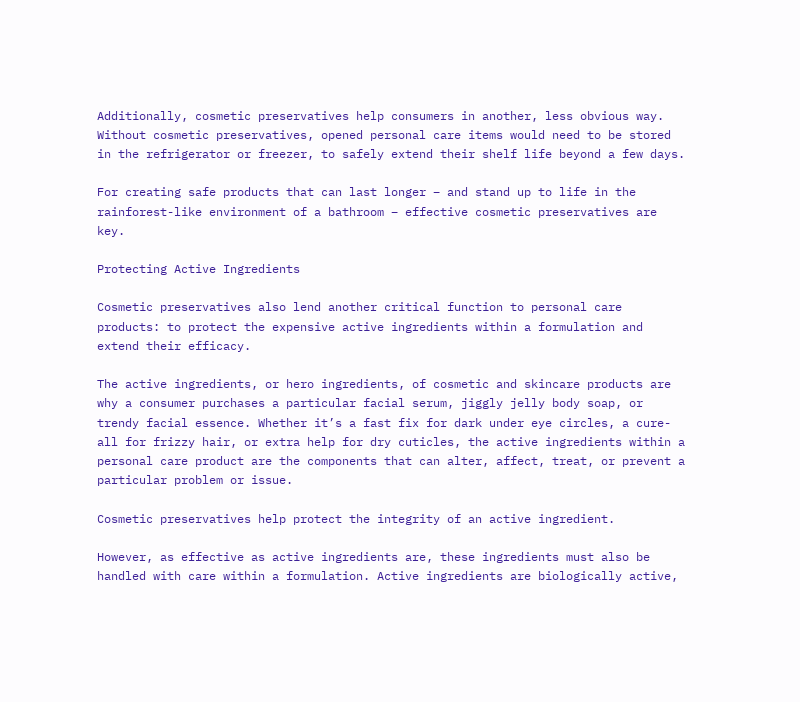Additionally, cosmetic preservatives help consumers in another, less obvious way. Without cosmetic preservatives, opened personal care items would need to be stored in the refrigerator or freezer, to safely extend their shelf life beyond a few days.

For creating safe products that can last longer – and stand up to life in the rainforest-like environment of a bathroom – effective cosmetic preservatives are key.

Protecting Active Ingredients

Cosmetic preservatives also lend another critical function to personal care products: to protect the expensive active ingredients within a formulation and extend their efficacy.

The active ingredients, or hero ingredients, of cosmetic and skincare products are why a consumer purchases a particular facial serum, jiggly jelly body soap, or trendy facial essence. Whether it’s a fast fix for dark under eye circles, a cure-all for frizzy hair, or extra help for dry cuticles, the active ingredients within a personal care product are the components that can alter, affect, treat, or prevent a particular problem or issue.

Cosmetic preservatives help protect the integrity of an active ingredient.

However, as effective as active ingredients are, these ingredients must also be handled with care within a formulation. Active ingredients are biologically active,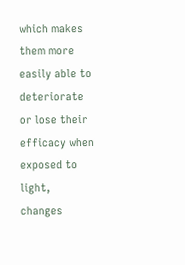which makes them more easily able to deteriorate or lose their efficacy when exposed to light, changes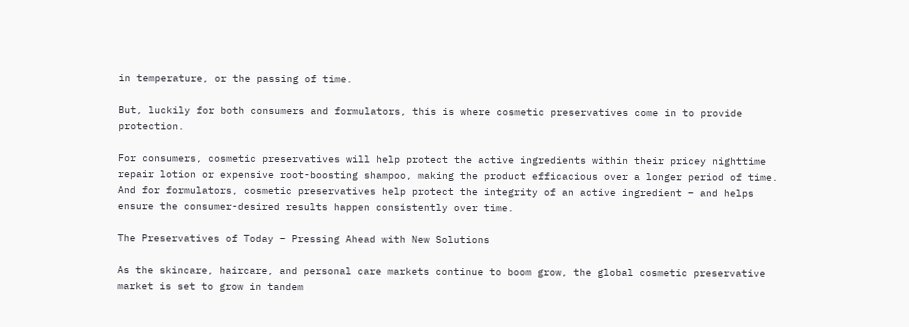in temperature, or the passing of time.

But, luckily for both consumers and formulators, this is where cosmetic preservatives come in to provide protection.

For consumers, cosmetic preservatives will help protect the active ingredients within their pricey nighttime repair lotion or expensive root-boosting shampoo, making the product efficacious over a longer period of time. And for formulators, cosmetic preservatives help protect the integrity of an active ingredient – and helps ensure the consumer-desired results happen consistently over time.

The Preservatives of Today – Pressing Ahead with New Solutions

As the skincare, haircare, and personal care markets continue to boom grow, the global cosmetic preservative market is set to grow in tandem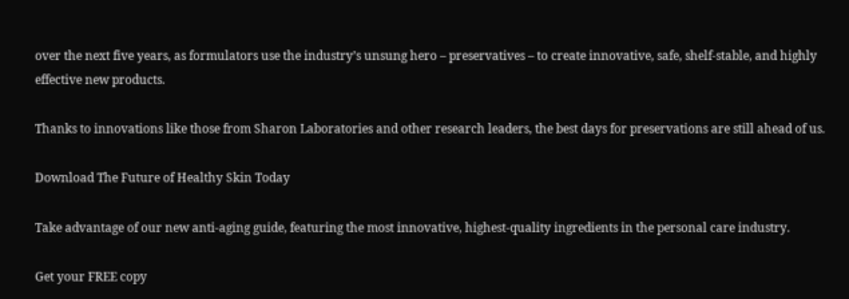over the next five years, as formulators use the industry’s unsung hero – preservatives – to create innovative, safe, shelf-stable, and highly effective new products.

Thanks to innovations like those from Sharon Laboratories and other research leaders, the best days for preservations are still ahead of us.

Download The Future of Healthy Skin Today

Take advantage of our new anti-aging guide, featuring the most innovative, highest-quality ingredients in the personal care industry.

Get your FREE copy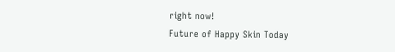right now!
Future of Happy Skin Today